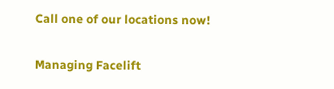Call one of our locations now!

Managing Facelift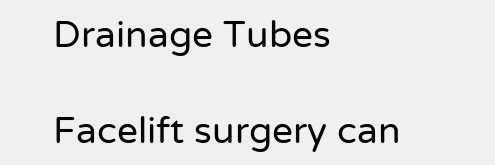Drainage Tubes

Facelift surgery can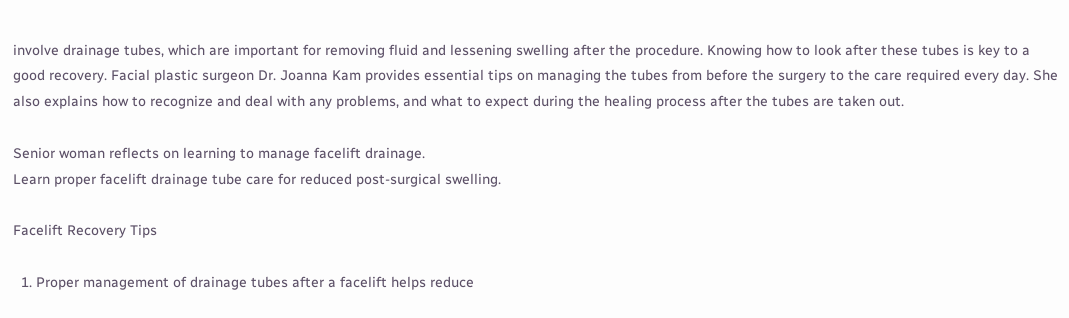involve drainage tubes, which are important for removing fluid and lessening swelling after the procedure. Knowing how to look after these tubes is key to a good recovery. Facial plastic surgeon Dr. Joanna Kam provides essential tips on managing the tubes from before the surgery to the care required every day. She also explains how to recognize and deal with any problems, and what to expect during the healing process after the tubes are taken out.

Senior woman reflects on learning to manage facelift drainage.
Learn proper facelift drainage tube care for reduced post-surgical swelling.

Facelift Recovery Tips

  1. Proper management of drainage tubes after a facelift helps reduce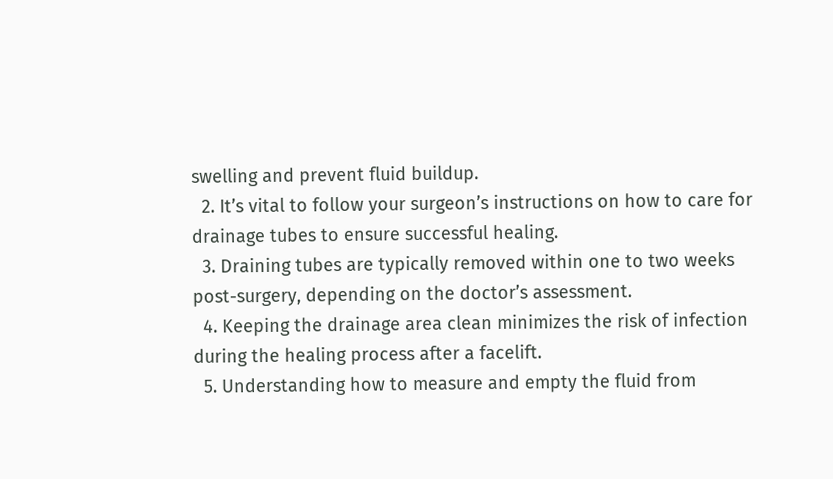swelling and prevent fluid buildup.
  2. It’s vital to follow your surgeon’s instructions on how to care for drainage tubes to ensure successful healing.
  3. Draining tubes are typically removed within one to two weeks post-surgery, depending on the doctor’s assessment.
  4. Keeping the drainage area clean minimizes the risk of infection during the healing process after a facelift.
  5. Understanding how to measure and empty the fluid from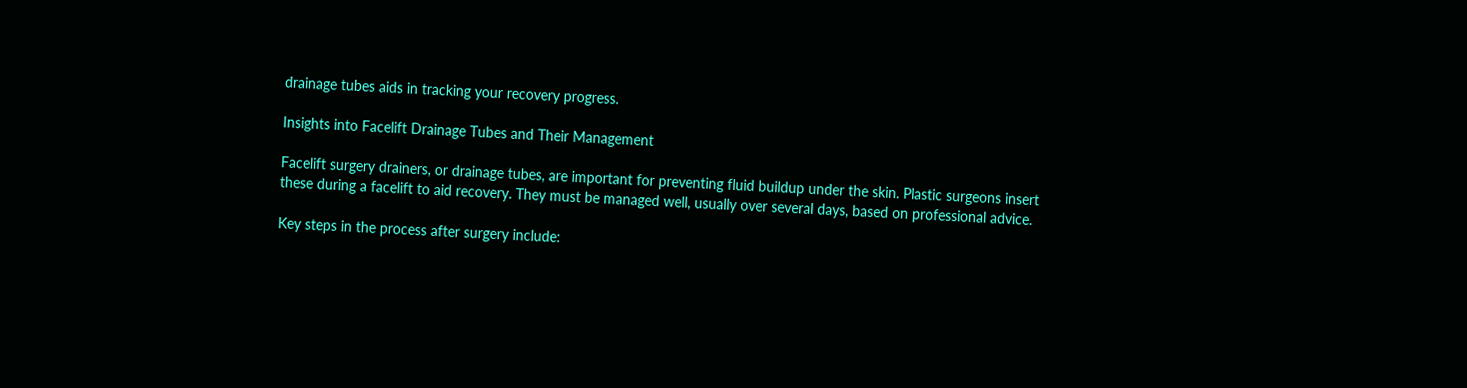drainage tubes aids in tracking your recovery progress.

Insights into Facelift Drainage Tubes and Their Management

Facelift surgery drainers, or drainage tubes, are important for preventing fluid buildup under the skin. Plastic surgeons insert these during a facelift to aid recovery. They must be managed well, usually over several days, based on professional advice.

Key steps in the process after surgery include: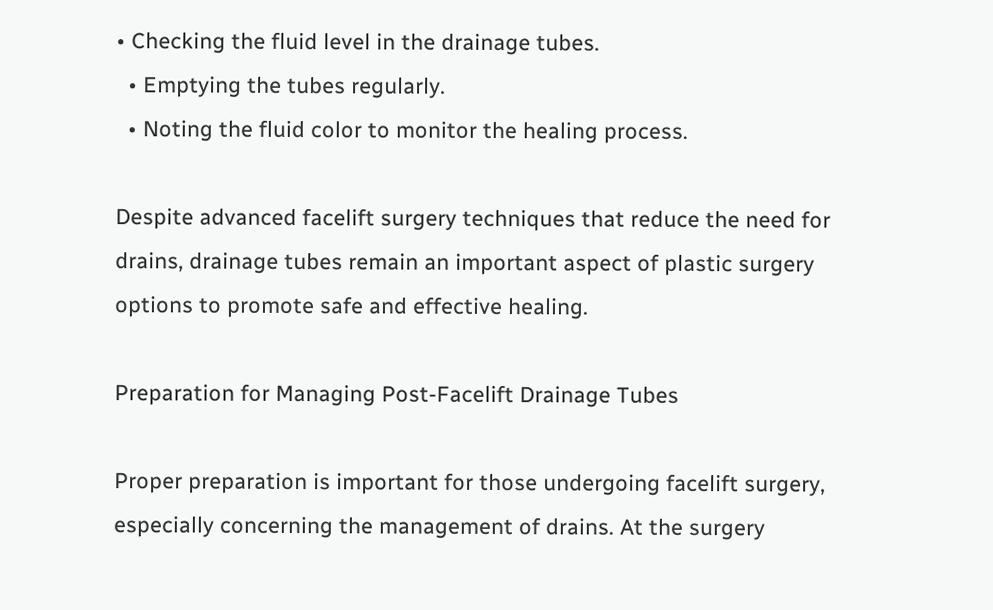• Checking the fluid level in the drainage tubes.
  • Emptying the tubes regularly.
  • Noting the fluid color to monitor the healing process.

Despite advanced facelift surgery techniques that reduce the need for drains, drainage tubes remain an important aspect of plastic surgery options to promote safe and effective healing.

Preparation for Managing Post-Facelift Drainage Tubes

Proper preparation is important for those undergoing facelift surgery, especially concerning the management of drains. At the surgery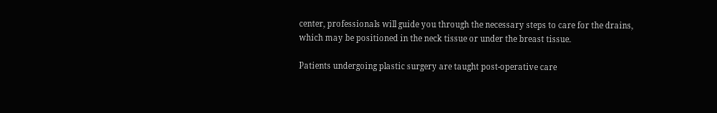center, professionals will guide you through the necessary steps to care for the drains, which may be positioned in the neck tissue or under the breast tissue.

Patients undergoing plastic surgery are taught post-operative care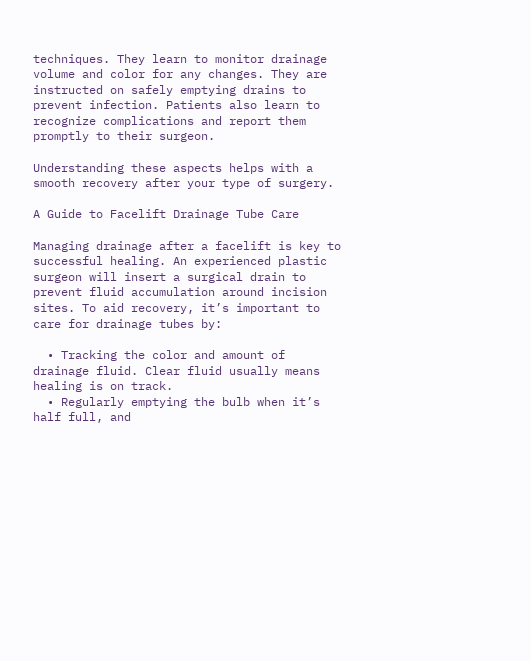techniques. They learn to monitor drainage volume and color for any changes. They are instructed on safely emptying drains to prevent infection. Patients also learn to recognize complications and report them promptly to their surgeon.

Understanding these aspects helps with a smooth recovery after your type of surgery.

A Guide to Facelift Drainage Tube Care

Managing drainage after a facelift is key to successful healing. An experienced plastic surgeon will insert a surgical drain to prevent fluid accumulation around incision sites. To aid recovery, it’s important to care for drainage tubes by:

  • Tracking the color and amount of drainage fluid. Clear fluid usually means healing is on track.
  • Regularly emptying the bulb when it’s half full, and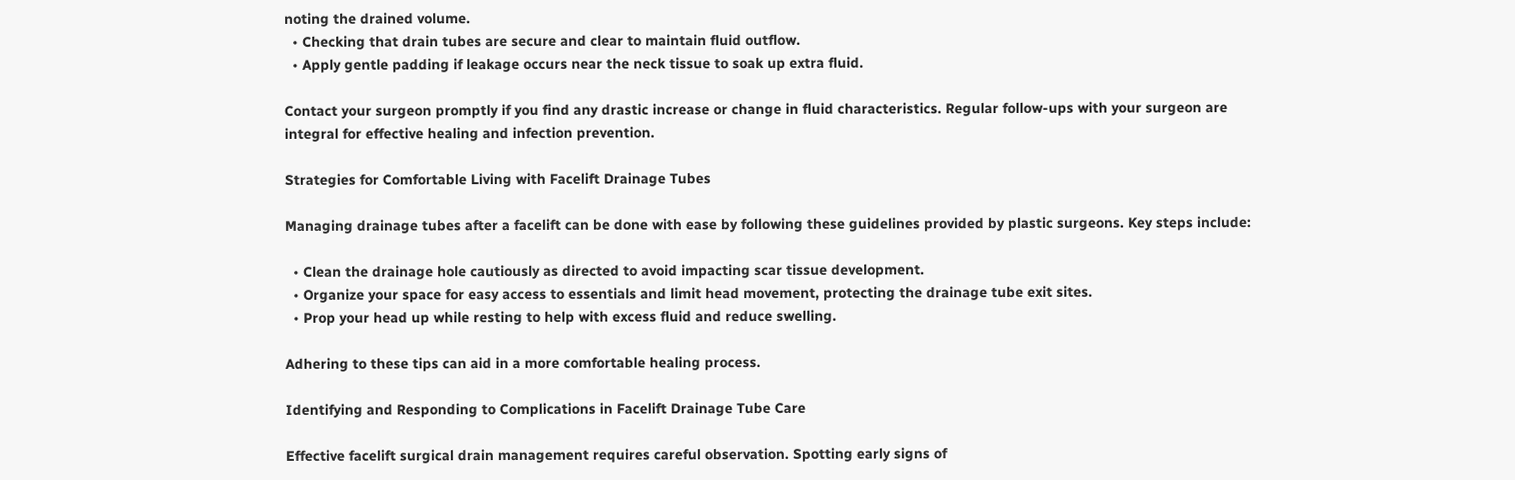noting the drained volume.
  • Checking that drain tubes are secure and clear to maintain fluid outflow.
  • Apply gentle padding if leakage occurs near the neck tissue to soak up extra fluid.

Contact your surgeon promptly if you find any drastic increase or change in fluid characteristics. Regular follow-ups with your surgeon are integral for effective healing and infection prevention.

Strategies for Comfortable Living with Facelift Drainage Tubes

Managing drainage tubes after a facelift can be done with ease by following these guidelines provided by plastic surgeons. Key steps include:

  • Clean the drainage hole cautiously as directed to avoid impacting scar tissue development.
  • Organize your space for easy access to essentials and limit head movement, protecting the drainage tube exit sites.
  • Prop your head up while resting to help with excess fluid and reduce swelling.

Adhering to these tips can aid in a more comfortable healing process.

Identifying and Responding to Complications in Facelift Drainage Tube Care

Effective facelift surgical drain management requires careful observation. Spotting early signs of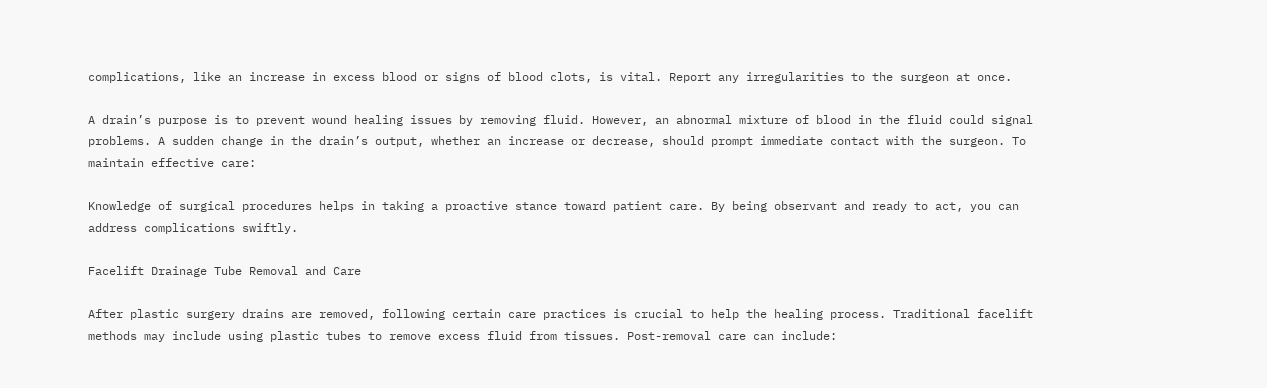complications, like an increase in excess blood or signs of blood clots, is vital. Report any irregularities to the surgeon at once.

A drain’s purpose is to prevent wound healing issues by removing fluid. However, an abnormal mixture of blood in the fluid could signal problems. A sudden change in the drain’s output, whether an increase or decrease, should prompt immediate contact with the surgeon. To maintain effective care:

Knowledge of surgical procedures helps in taking a proactive stance toward patient care. By being observant and ready to act, you can address complications swiftly.

Facelift Drainage Tube Removal and Care

After plastic surgery drains are removed, following certain care practices is crucial to help the healing process. Traditional facelift methods may include using plastic tubes to remove excess fluid from tissues. Post-removal care can include: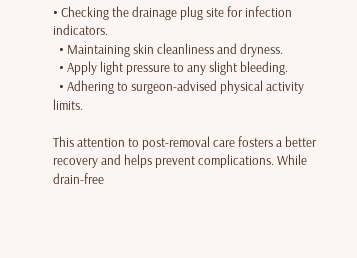• Checking the drainage plug site for infection indicators.
  • Maintaining skin cleanliness and dryness.
  • Apply light pressure to any slight bleeding.
  • Adhering to surgeon-advised physical activity limits.

This attention to post-removal care fosters a better recovery and helps prevent complications. While drain-free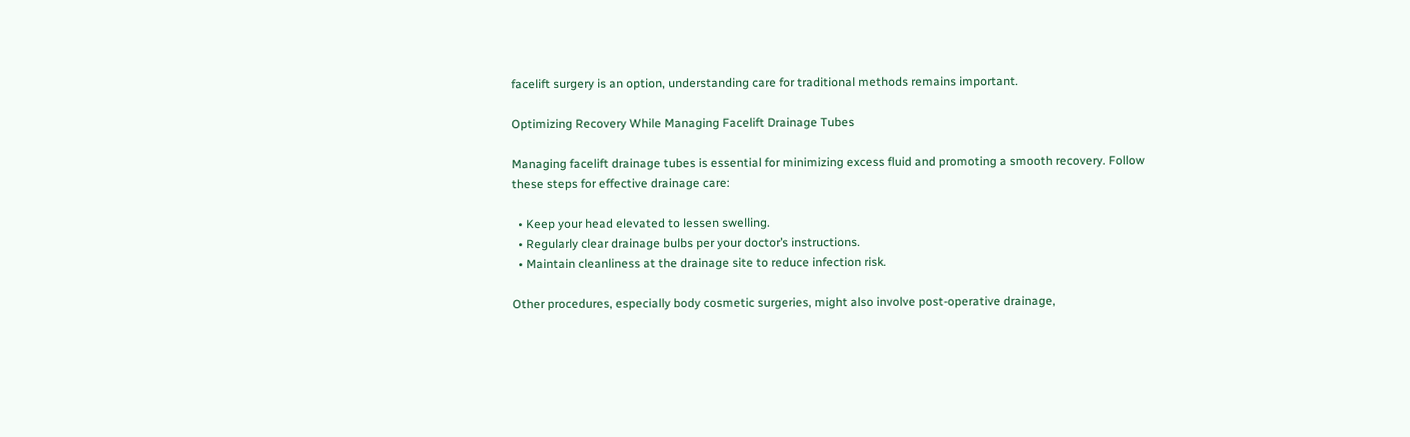facelift surgery is an option, understanding care for traditional methods remains important.

Optimizing Recovery While Managing Facelift Drainage Tubes

Managing facelift drainage tubes is essential for minimizing excess fluid and promoting a smooth recovery. Follow these steps for effective drainage care:

  • Keep your head elevated to lessen swelling.
  • Regularly clear drainage bulbs per your doctor’s instructions.
  • Maintain cleanliness at the drainage site to reduce infection risk.

Other procedures, especially body cosmetic surgeries, might also involve post-operative drainage,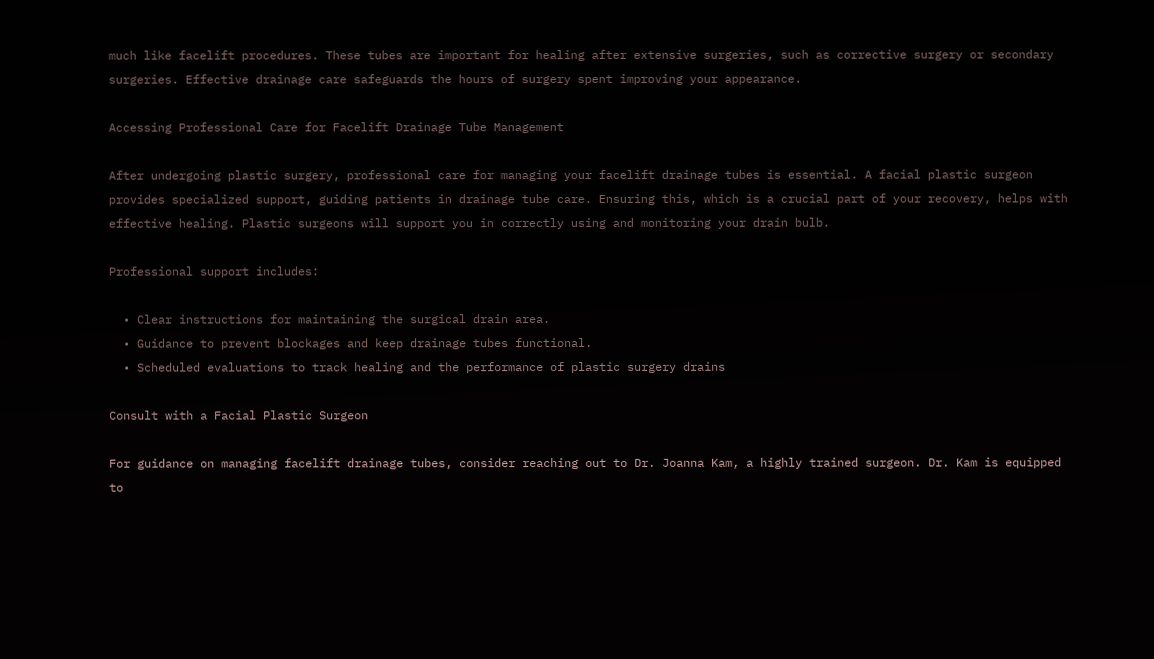much like facelift procedures. These tubes are important for healing after extensive surgeries, such as corrective surgery or secondary surgeries. Effective drainage care safeguards the hours of surgery spent improving your appearance.

Accessing Professional Care for Facelift Drainage Tube Management

After undergoing plastic surgery, professional care for managing your facelift drainage tubes is essential. A facial plastic surgeon provides specialized support, guiding patients in drainage tube care. Ensuring this, which is a crucial part of your recovery, helps with effective healing. Plastic surgeons will support you in correctly using and monitoring your drain bulb.

Professional support includes:

  • Clear instructions for maintaining the surgical drain area.
  • Guidance to prevent blockages and keep drainage tubes functional.
  • Scheduled evaluations to track healing and the performance of plastic surgery drains

Consult with a Facial Plastic Surgeon

For guidance on managing facelift drainage tubes, consider reaching out to Dr. Joanna Kam, a highly trained surgeon. Dr. Kam is equipped to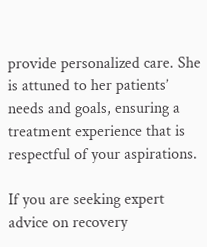provide personalized care. She is attuned to her patients’ needs and goals, ensuring a treatment experience that is respectful of your aspirations.

If you are seeking expert advice on recovery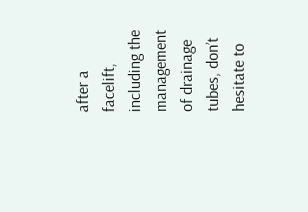after a facelift, including the management of drainage tubes, don’t hesitate to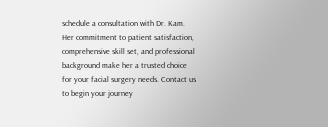schedule a consultation with Dr. Kam. Her commitment to patient satisfaction, comprehensive skill set, and professional background make her a trusted choice for your facial surgery needs. Contact us to begin your journey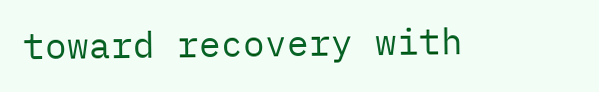toward recovery with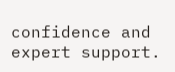confidence and expert support.